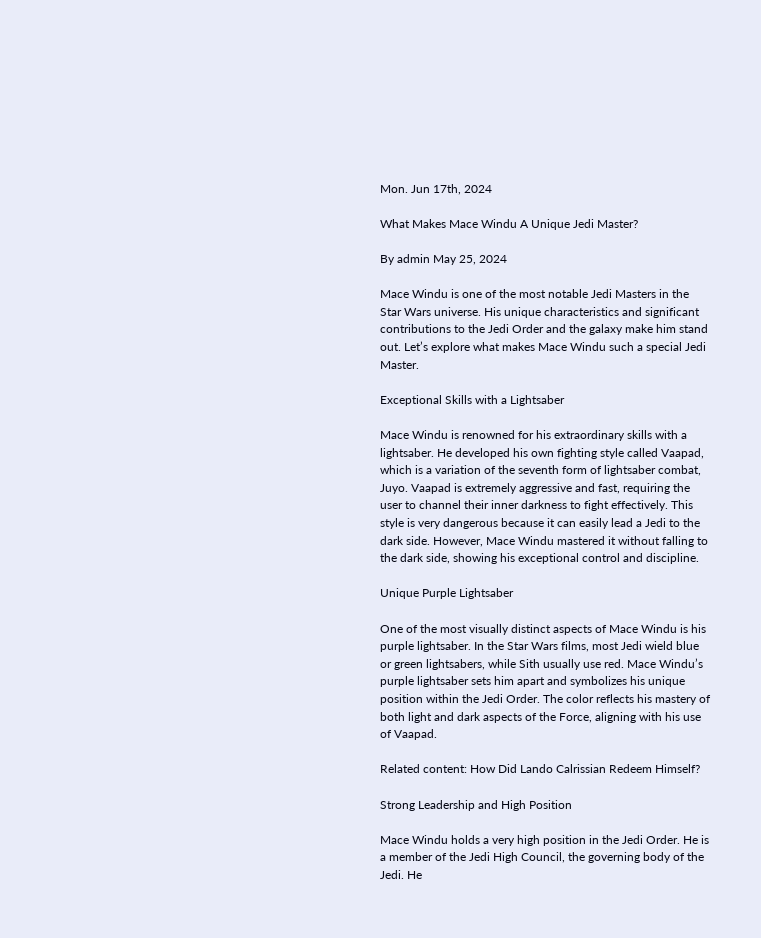Mon. Jun 17th, 2024

What Makes Mace Windu A Unique Jedi Master?

By admin May 25, 2024

Mace Windu is one of the most notable Jedi Masters in the Star Wars universe. His unique characteristics and significant contributions to the Jedi Order and the galaxy make him stand out. Let’s explore what makes Mace Windu such a special Jedi Master.

Exceptional Skills with a Lightsaber

Mace Windu is renowned for his extraordinary skills with a lightsaber. He developed his own fighting style called Vaapad, which is a variation of the seventh form of lightsaber combat, Juyo. Vaapad is extremely aggressive and fast, requiring the user to channel their inner darkness to fight effectively. This style is very dangerous because it can easily lead a Jedi to the dark side. However, Mace Windu mastered it without falling to the dark side, showing his exceptional control and discipline.

Unique Purple Lightsaber

One of the most visually distinct aspects of Mace Windu is his purple lightsaber. In the Star Wars films, most Jedi wield blue or green lightsabers, while Sith usually use red. Mace Windu’s purple lightsaber sets him apart and symbolizes his unique position within the Jedi Order. The color reflects his mastery of both light and dark aspects of the Force, aligning with his use of Vaapad.

Related content: How Did Lando Calrissian Redeem Himself?

Strong Leadership and High Position

Mace Windu holds a very high position in the Jedi Order. He is a member of the Jedi High Council, the governing body of the Jedi. He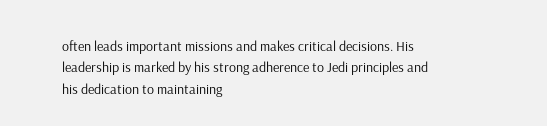often leads important missions and makes critical decisions. His leadership is marked by his strong adherence to Jedi principles and his dedication to maintaining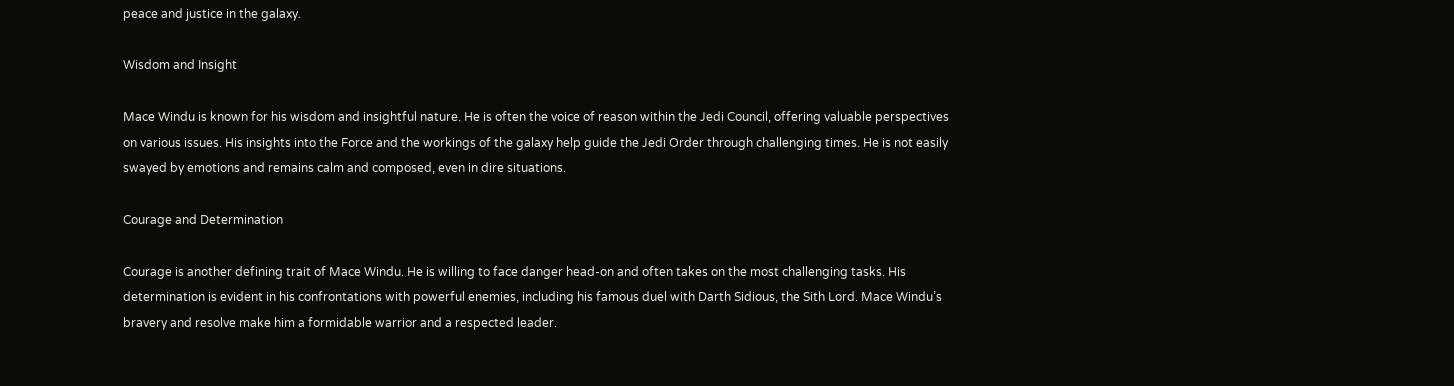peace and justice in the galaxy.

Wisdom and Insight

Mace Windu is known for his wisdom and insightful nature. He is often the voice of reason within the Jedi Council, offering valuable perspectives on various issues. His insights into the Force and the workings of the galaxy help guide the Jedi Order through challenging times. He is not easily swayed by emotions and remains calm and composed, even in dire situations.

Courage and Determination

Courage is another defining trait of Mace Windu. He is willing to face danger head-on and often takes on the most challenging tasks. His determination is evident in his confrontations with powerful enemies, including his famous duel with Darth Sidious, the Sith Lord. Mace Windu’s bravery and resolve make him a formidable warrior and a respected leader.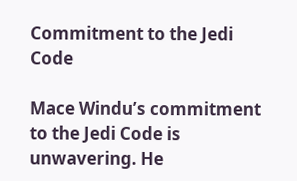Commitment to the Jedi Code

Mace Windu’s commitment to the Jedi Code is unwavering. He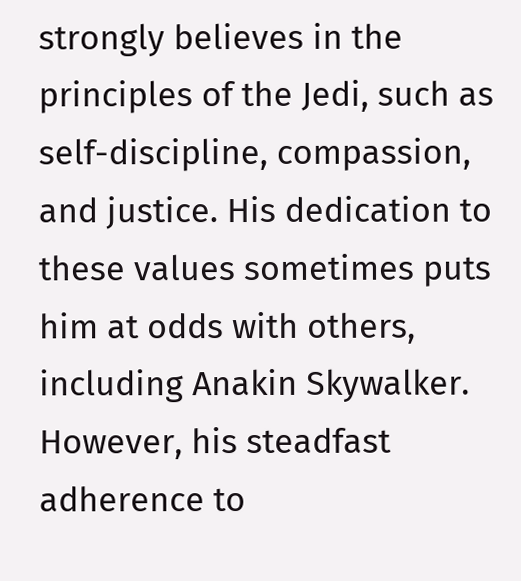strongly believes in the principles of the Jedi, such as self-discipline, compassion, and justice. His dedication to these values sometimes puts him at odds with others, including Anakin Skywalker. However, his steadfast adherence to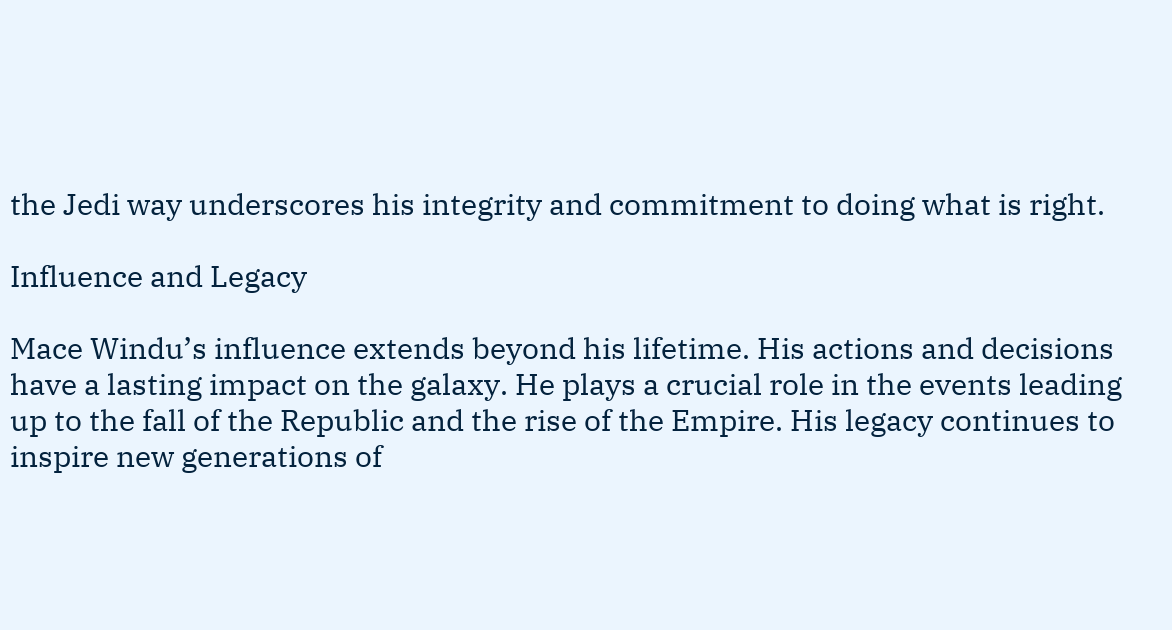the Jedi way underscores his integrity and commitment to doing what is right.

Influence and Legacy

Mace Windu’s influence extends beyond his lifetime. His actions and decisions have a lasting impact on the galaxy. He plays a crucial role in the events leading up to the fall of the Republic and the rise of the Empire. His legacy continues to inspire new generations of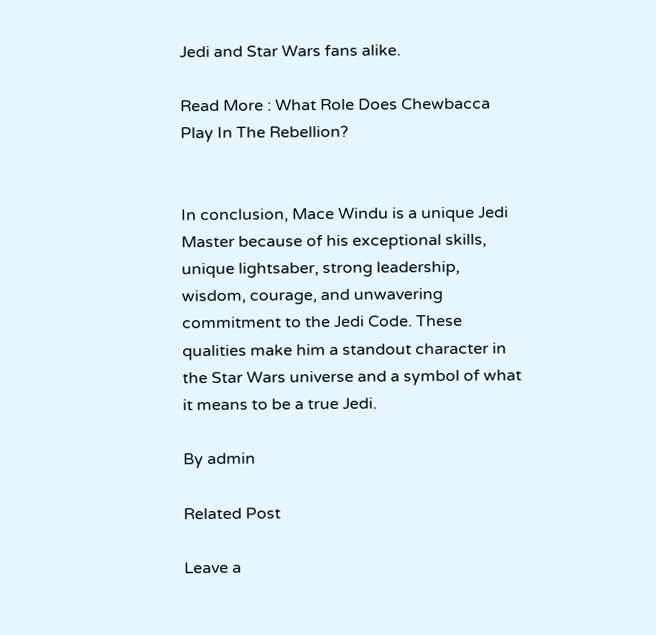Jedi and Star Wars fans alike.

Read More : What Role Does Chewbacca Play In The Rebellion?


In conclusion, Mace Windu is a unique Jedi Master because of his exceptional skills, unique lightsaber, strong leadership, wisdom, courage, and unwavering commitment to the Jedi Code. These qualities make him a standout character in the Star Wars universe and a symbol of what it means to be a true Jedi.

By admin

Related Post

Leave a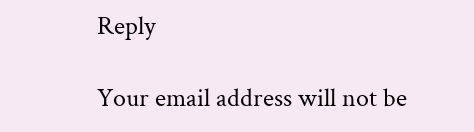Reply

Your email address will not be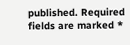published. Required fields are marked *